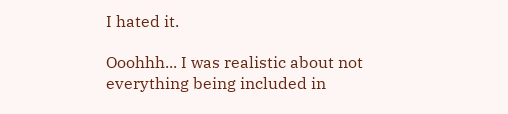I hated it.

Ooohhh... I was realistic about not everything being included in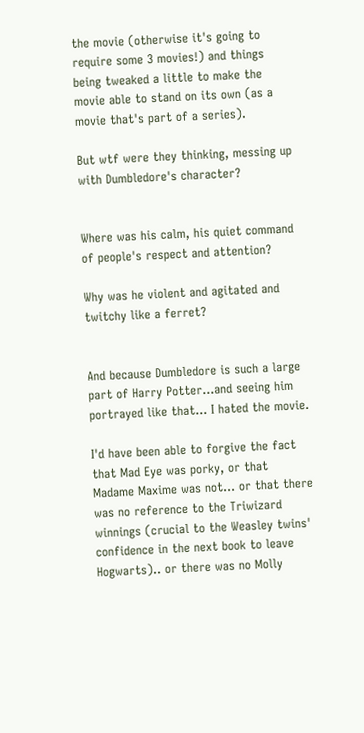the movie (otherwise it's going to require some 3 movies!) and things being tweaked a little to make the movie able to stand on its own (as a movie that's part of a series).

But wtf were they thinking, messing up with Dumbledore's character?


Where was his calm, his quiet command of people's respect and attention?

Why was he violent and agitated and twitchy like a ferret?


And because Dumbledore is such a large part of Harry Potter...and seeing him portrayed like that... I hated the movie.

I'd have been able to forgive the fact that Mad Eye was porky, or that Madame Maxime was not... or that there was no reference to the Triwizard winnings (crucial to the Weasley twins' confidence in the next book to leave Hogwarts).. or there was no Molly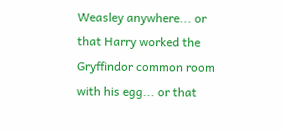Weasley anywhere... or that Harry worked the Gryffindor common room with his egg... or that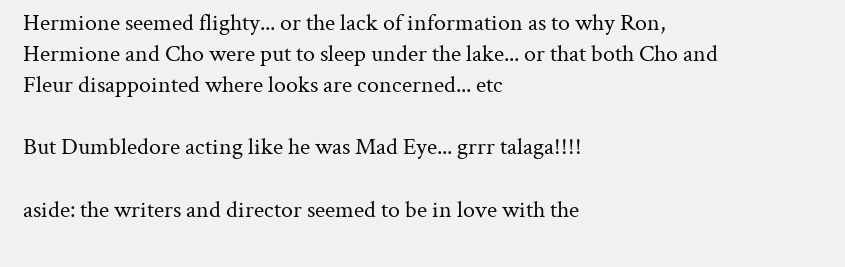Hermione seemed flighty... or the lack of information as to why Ron, Hermione and Cho were put to sleep under the lake... or that both Cho and Fleur disappointed where looks are concerned... etc

But Dumbledore acting like he was Mad Eye... grrr talaga!!!!

aside: the writers and director seemed to be in love with the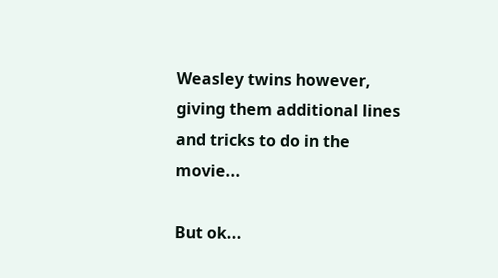Weasley twins however, giving them additional lines and tricks to do in the movie...

But ok...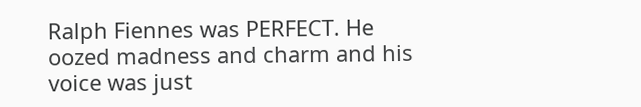Ralph Fiennes was PERFECT. He oozed madness and charm and his voice was just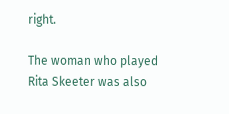right.

The woman who played Rita Skeeter was also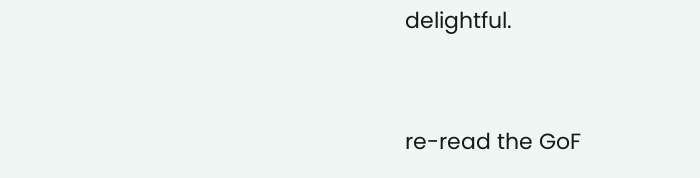delightful.


re-read the GoF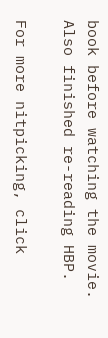book before watching the movie. Also finished re-reading HBP.

For more nitpicking, click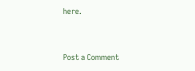here.


Post a Comment